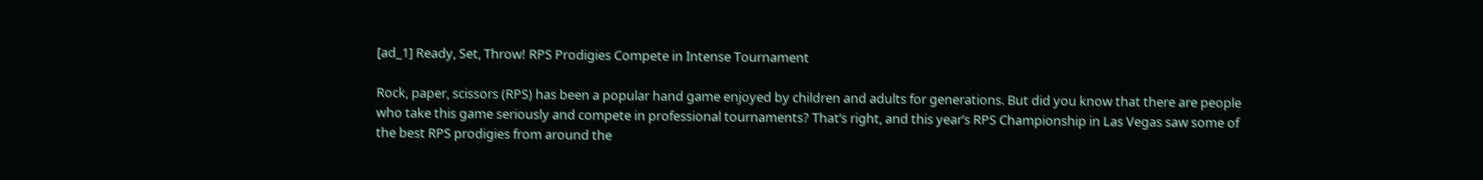[ad_1] Ready, Set, Throw! RPS Prodigies Compete in Intense Tournament

Rock, paper, scissors (RPS) has been a popular hand game enjoyed by children and adults for generations. But did you know that there are people who take this game seriously and compete in professional tournaments? That’s right, and this year’s RPS Championship in Las Vegas saw some of the best RPS prodigies from around the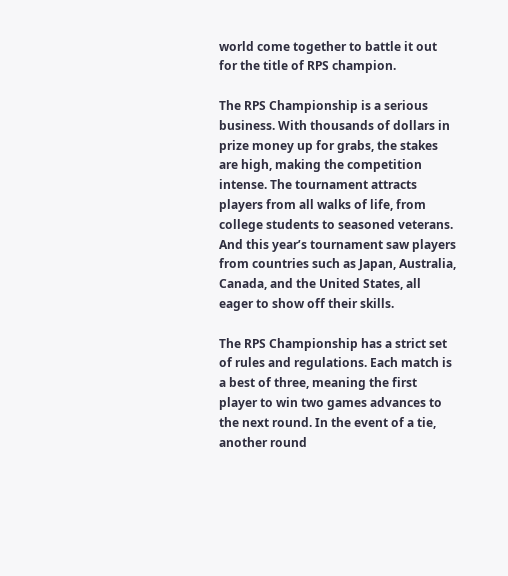world come together to battle it out for the title of RPS champion.

The RPS Championship is a serious business. With thousands of dollars in prize money up for grabs, the stakes are high, making the competition intense. The tournament attracts players from all walks of life, from college students to seasoned veterans. And this year’s tournament saw players from countries such as Japan, Australia, Canada, and the United States, all eager to show off their skills.

The RPS Championship has a strict set of rules and regulations. Each match is a best of three, meaning the first player to win two games advances to the next round. In the event of a tie, another round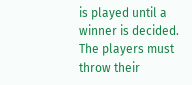is played until a winner is decided. The players must throw their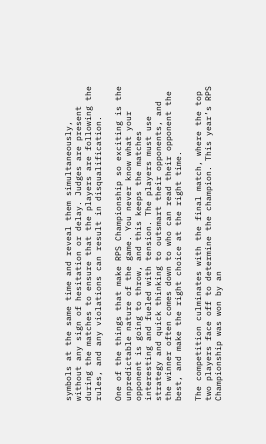symbols at the same time and reveal them simultaneously, without any sign of hesitation or delay. Judges are present during the matches to ensure that the players are following the rules, and any violations can result in disqualification.

One of the things that make RPS Championship so exciting is the unpredictable nature of the game. You never know what your opponent is going to throw, and this keeps the matches interesting and fueled with tension. The players must use strategy and quick thinking to outsmart their opponents, and the winner often comes down to who can read their opponent the best, and make the right choice at the right time.

The competition culminates with the final match, where the top two players face off to determine the champion. This year’s RPS Championship was won by an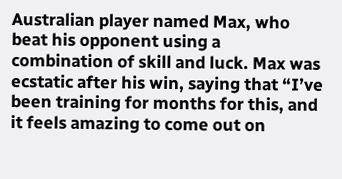Australian player named Max, who beat his opponent using a combination of skill and luck. Max was ecstatic after his win, saying that “I’ve been training for months for this, and it feels amazing to come out on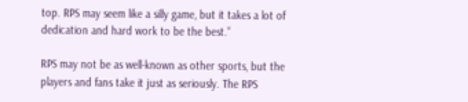top. RPS may seem like a silly game, but it takes a lot of dedication and hard work to be the best.”

RPS may not be as well-known as other sports, but the players and fans take it just as seriously. The RPS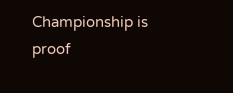Championship is proof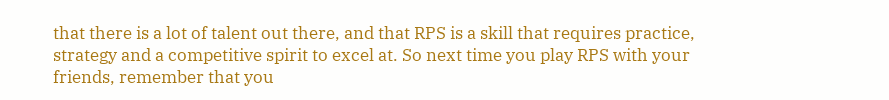that there is a lot of talent out there, and that RPS is a skill that requires practice, strategy and a competitive spirit to excel at. So next time you play RPS with your friends, remember that you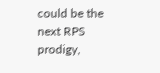could be the next RPS prodigy,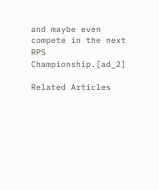and maybe even compete in the next RPS Championship.[ad_2]

Related Articles